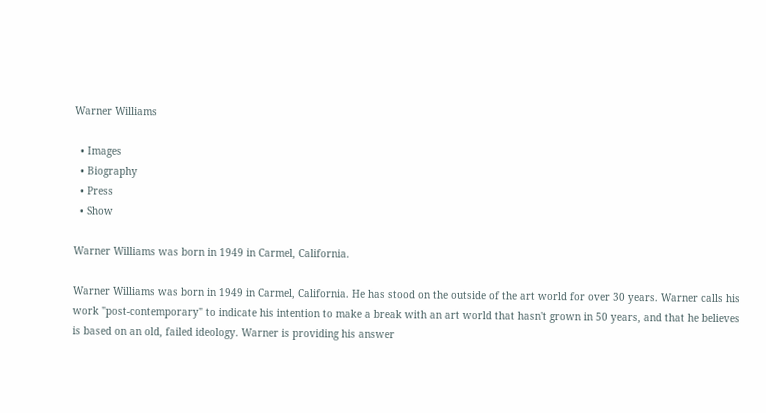Warner Williams

  • Images
  • Biography
  • Press
  • Show

Warner Williams was born in 1949 in Carmel, California.

Warner Williams was born in 1949 in Carmel, California. He has stood on the outside of the art world for over 30 years. Warner calls his work "post-contemporary" to indicate his intention to make a break with an art world that hasn't grown in 50 years, and that he believes is based on an old, failed ideology. Warner is providing his answer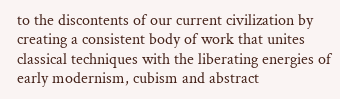to the discontents of our current civilization by creating a consistent body of work that unites classical techniques with the liberating energies of early modernism, cubism and abstract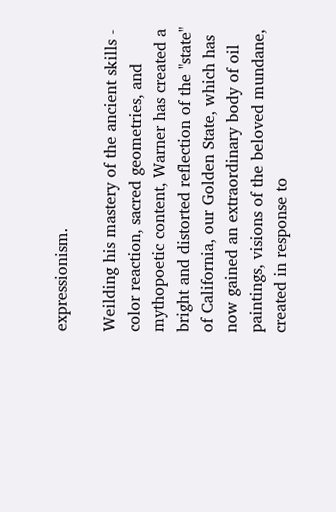expressionism.

Weilding his mastery of the ancient skills - color reaction, sacred geometries, and mythopoetic content, Warner has created a bright and distorted reflection of the "state" of California, our Golden State, which has now gained an extraordinary body of oil paintings, visions of the beloved mundane, created in response to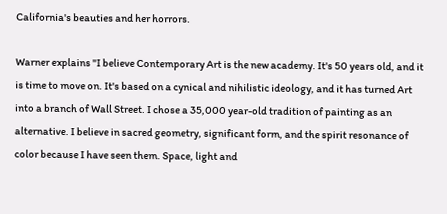California's beauties and her horrors.

Warner explains "I believe Contemporary Art is the new academy. It's 50 years old, and it is time to move on. It's based on a cynical and nihilistic ideology, and it has turned Art into a branch of Wall Street. I chose a 35,000 year-old tradition of painting as an alternative. I believe in sacred geometry, significant form, and the spirit resonance of color because I have seen them. Space, light and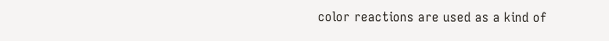color reactions are used as a kind of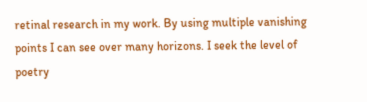retinal research in my work. By using multiple vanishing points I can see over many horizons. I seek the level of poetry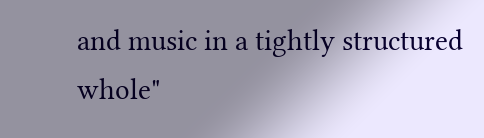and music in a tightly structured whole"